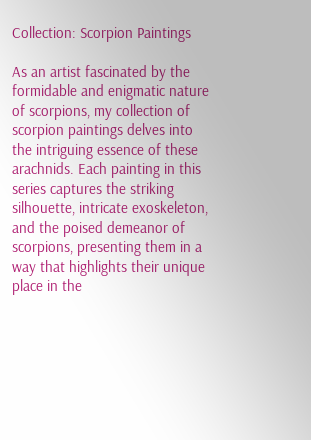Collection: Scorpion Paintings

As an artist fascinated by the formidable and enigmatic nature of scorpions, my collection of scorpion paintings delves into the intriguing essence of these arachnids. Each painting in this series captures the striking silhouette, intricate exoskeleton, and the poised demeanor of scorpions, presenting them in a way that highlights their unique place in the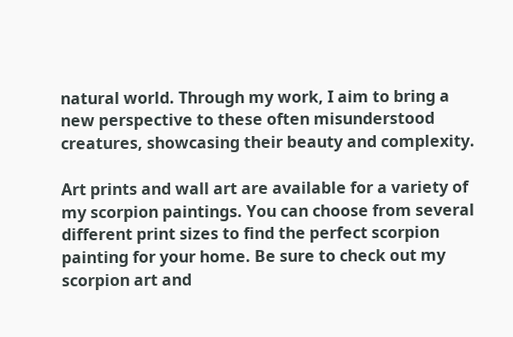natural world. Through my work, I aim to bring a new perspective to these often misunderstood creatures, showcasing their beauty and complexity.

Art prints and wall art are available for a variety of my scorpion paintings. You can choose from several different print sizes to find the perfect scorpion painting for your home. Be sure to check out my scorpion art and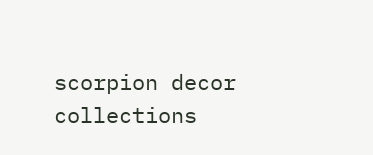scorpion decor collections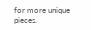for more unique pieces.